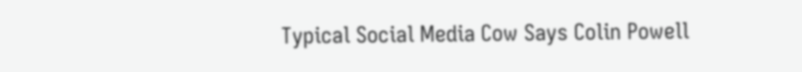Typical Social Media Cow Says Colin Powell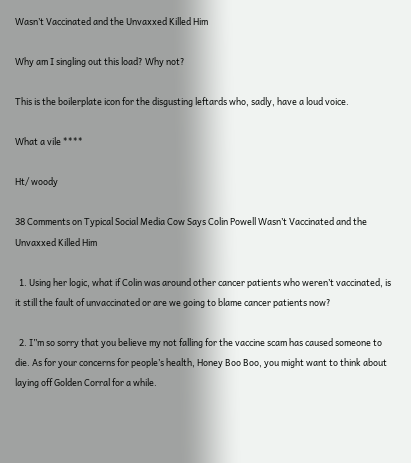Wasn’t Vaccinated and the Unvaxxed Killed Him

Why am I singling out this load? Why not?

This is the boilerplate icon for the disgusting leftards who, sadly, have a loud voice.

What a vile ****

Ht/ woody

38 Comments on Typical Social Media Cow Says Colin Powell Wasn’t Vaccinated and the Unvaxxed Killed Him

  1. Using her logic, what if Colin was around other cancer patients who weren’t vaccinated, is it still the fault of unvaccinated or are we going to blame cancer patients now?

  2. I”m so sorry that you believe my not falling for the vaccine scam has caused someone to die. As for your concerns for people’s health, Honey Boo Boo, you might want to think about laying off Golden Corral for a while.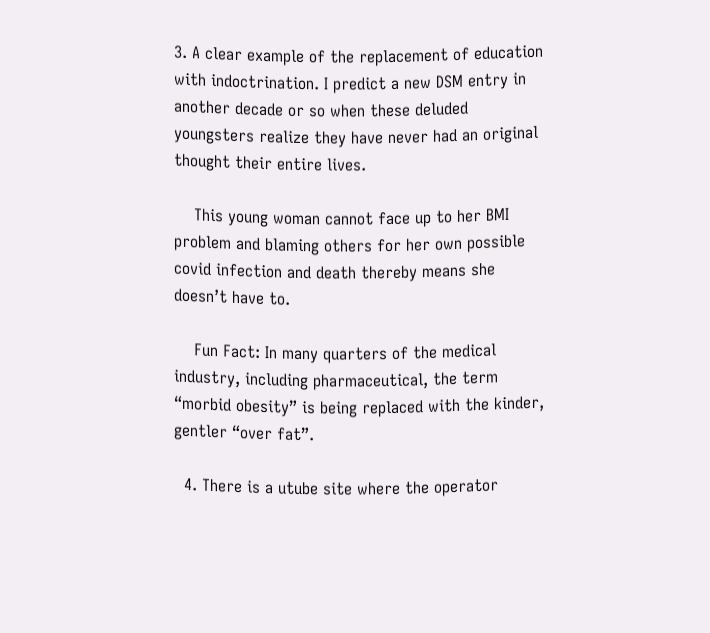3. A clear example of the replacement of education with indoctrination. I predict a new DSM entry in another decade or so when these deluded youngsters realize they have never had an original thought their entire lives.

    This young woman cannot face up to her BMI problem and blaming others for her own possible covid infection and death thereby means she doesn’t have to.

    Fun Fact: In many quarters of the medical industry, including pharmaceutical, the term “morbid obesity” is being replaced with the kinder, gentler “over fat”.

  4. There is a utube site where the operator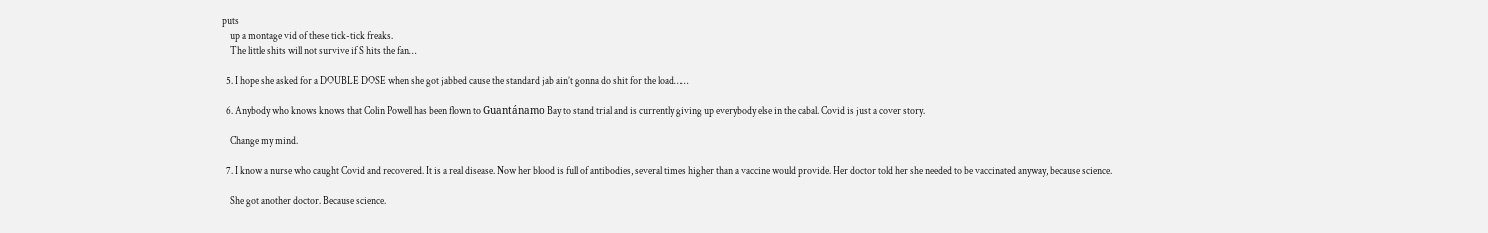puts
    up a montage vid of these tick-tick freaks.
    The little shits will not survive if S hits the fan…

  5. I hope she asked for a DOUBLE DOSE when she got jabbed cause the standard jab ain’t gonna do shit for the load……

  6. Anybody who knows knows that Colin Powell has been flown to Guantánamo Bay to stand trial and is currently giving up everybody else in the cabal. Covid is just a cover story.

    Change my mind.

  7. I know a nurse who caught Covid and recovered. It is a real disease. Now her blood is full of antibodies, several times higher than a vaccine would provide. Her doctor told her she needed to be vaccinated anyway, because science.

    She got another doctor. Because science.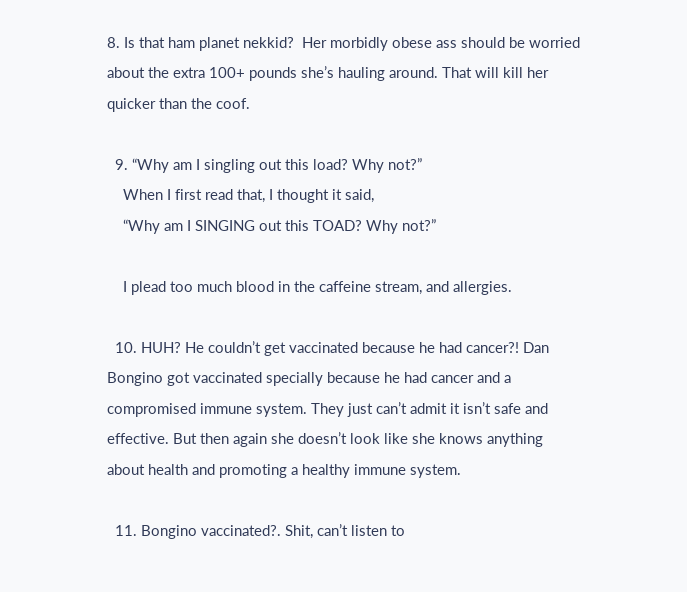8. Is that ham planet nekkid?  Her morbidly obese ass should be worried about the extra 100+ pounds she’s hauling around. That will kill her quicker than the coof.

  9. “Why am I singling out this load? Why not?”
    When I first read that, I thought it said,
    “Why am I SINGING out this TOAD? Why not?”

    I plead too much blood in the caffeine stream, and allergies.

  10. HUH? He couldn’t get vaccinated because he had cancer?! Dan Bongino got vaccinated specially because he had cancer and a compromised immune system. They just can’t admit it isn’t safe and effective. But then again she doesn’t look like she knows anything about health and promoting a healthy immune system.

  11. Bongino vaccinated?. Shit, can’t listen to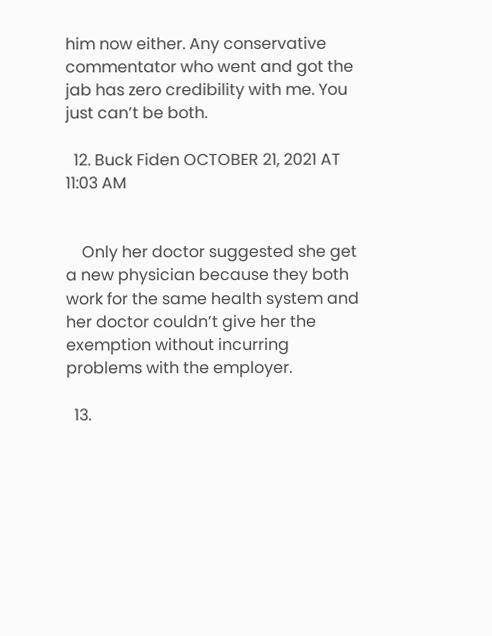him now either. Any conservative commentator who went and got the jab has zero credibility with me. You just can’t be both.

  12. Buck Fiden OCTOBER 21, 2021 AT 11:03 AM


    Only her doctor suggested she get a new physician because they both work for the same health system and her doctor couldn’t give her the exemption without incurring problems with the employer.

  13.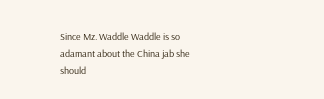Since Mz. Waddle Waddle is so adamant about the China jab she should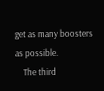get as many boosters as possible.
    The third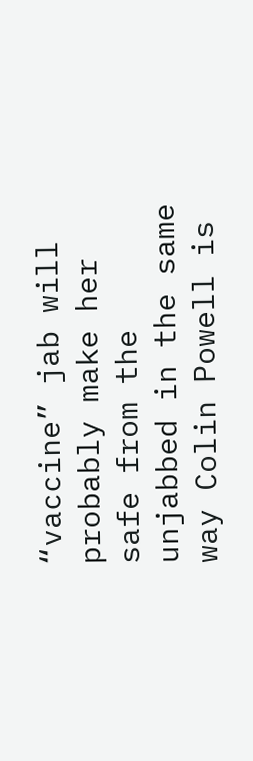“vaccine” jab will probably make her safe from the unjabbed in the same way Colin Powell is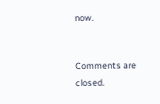now.


Comments are closed.